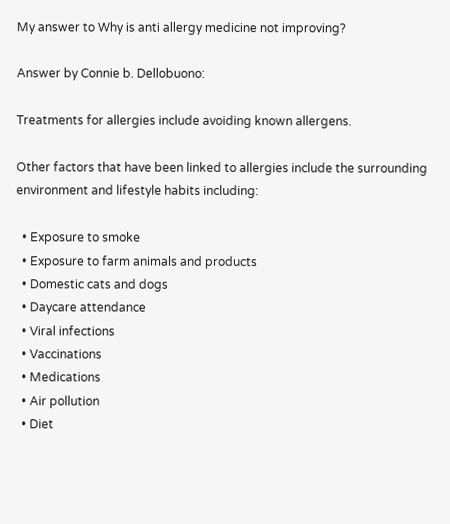My answer to Why is anti allergy medicine not improving?

Answer by Connie b. Dellobuono:

Treatments for allergies include avoiding known allergens.

Other factors that have been linked to allergies include the surrounding environment and lifestyle habits including:

  • Exposure to smoke
  • Exposure to farm animals and products
  • Domestic cats and dogs
  • Daycare attendance
  • Viral infections
  • Vaccinations
  • Medications
  • Air pollution
  • Diet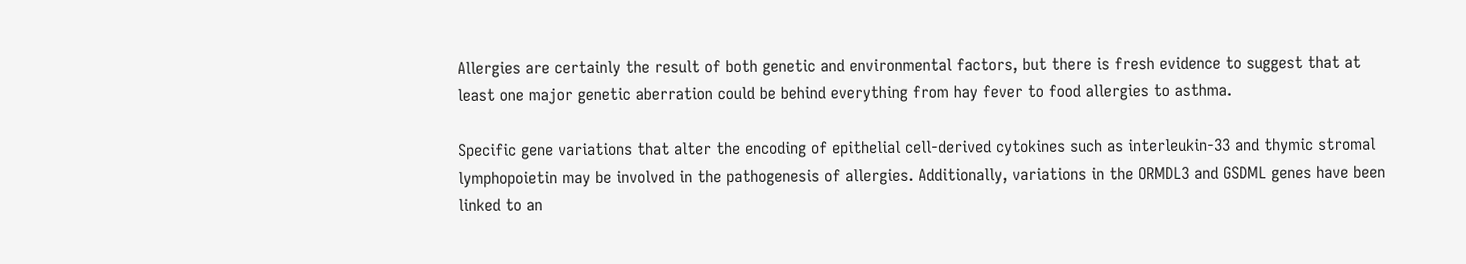Allergies are certainly the result of both genetic and environmental factors, but there is fresh evidence to suggest that at least one major genetic aberration could be behind everything from hay fever to food allergies to asthma.

Specific gene variations that alter the encoding of epithelial cell-derived cytokines such as interleukin-33 and thymic stromal lymphopoietin may be involved in the pathogenesis of allergies. Additionally, variations in the ORMDL3 and GSDML genes have been linked to an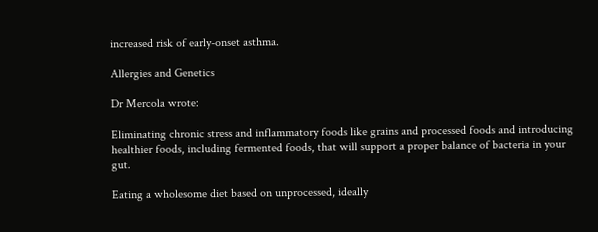increased risk of early-onset asthma.

Allergies and Genetics

Dr Mercola wrote:

Eliminating chronic stress and inflammatory foods like grains and processed foods and introducing healthier foods, including fermented foods, that will support a proper balance of bacteria in your gut.

Eating a wholesome diet based on unprocessed, ideally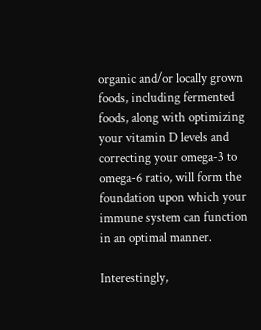organic and/or locally grown foods, including fermented foods, along with optimizing your vitamin D levels and correcting your omega-3 to omega-6 ratio, will form the foundation upon which your immune system can function in an optimal manner.

Interestingly,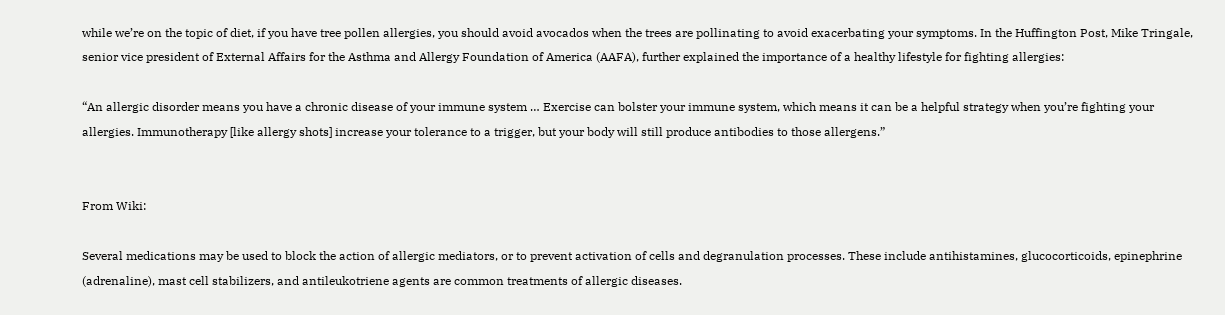while we’re on the topic of diet, if you have tree pollen allergies, you should avoid avocados when the trees are pollinating to avoid exacerbating your symptoms. In the Huffington Post, Mike Tringale, senior vice president of External Affairs for the Asthma and Allergy Foundation of America (AAFA), further explained the importance of a healthy lifestyle for fighting allergies:

“An allergic disorder means you have a chronic disease of your immune system … Exercise can bolster your immune system, which means it can be a helpful strategy when you’re fighting your allergies. Immunotherapy [like allergy shots] increase your tolerance to a trigger, but your body will still produce antibodies to those allergens.”


From Wiki:

Several medications may be used to block the action of allergic mediators, or to prevent activation of cells and degranulation processes. These include antihistamines, glucocorticoids, epinephrine (adrenaline), mast cell stabilizers, and antileukotriene agents are common treatments of allergic diseases.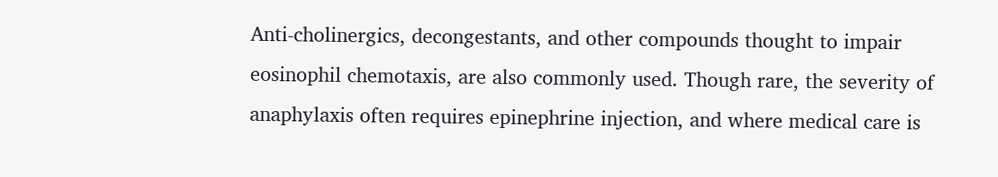Anti-cholinergics, decongestants, and other compounds thought to impair eosinophil chemotaxis, are also commonly used. Though rare, the severity of anaphylaxis often requires epinephrine injection, and where medical care is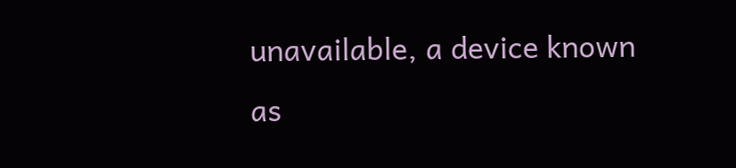unavailable, a device known as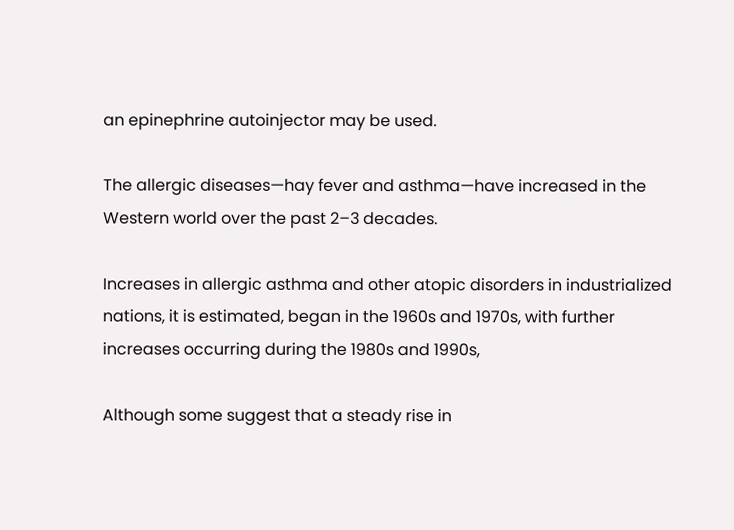an epinephrine autoinjector may be used.

The allergic diseases—hay fever and asthma—have increased in the Western world over the past 2–3 decades.

Increases in allergic asthma and other atopic disorders in industrialized nations, it is estimated, began in the 1960s and 1970s, with further increases occurring during the 1980s and 1990s,

Although some suggest that a steady rise in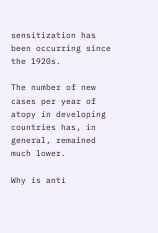sensitization has been occurring since the 1920s.

The number of new cases per year of atopy in developing countries has, in general, remained much lower.

Why is anti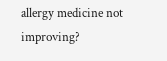allergy medicine not improving?